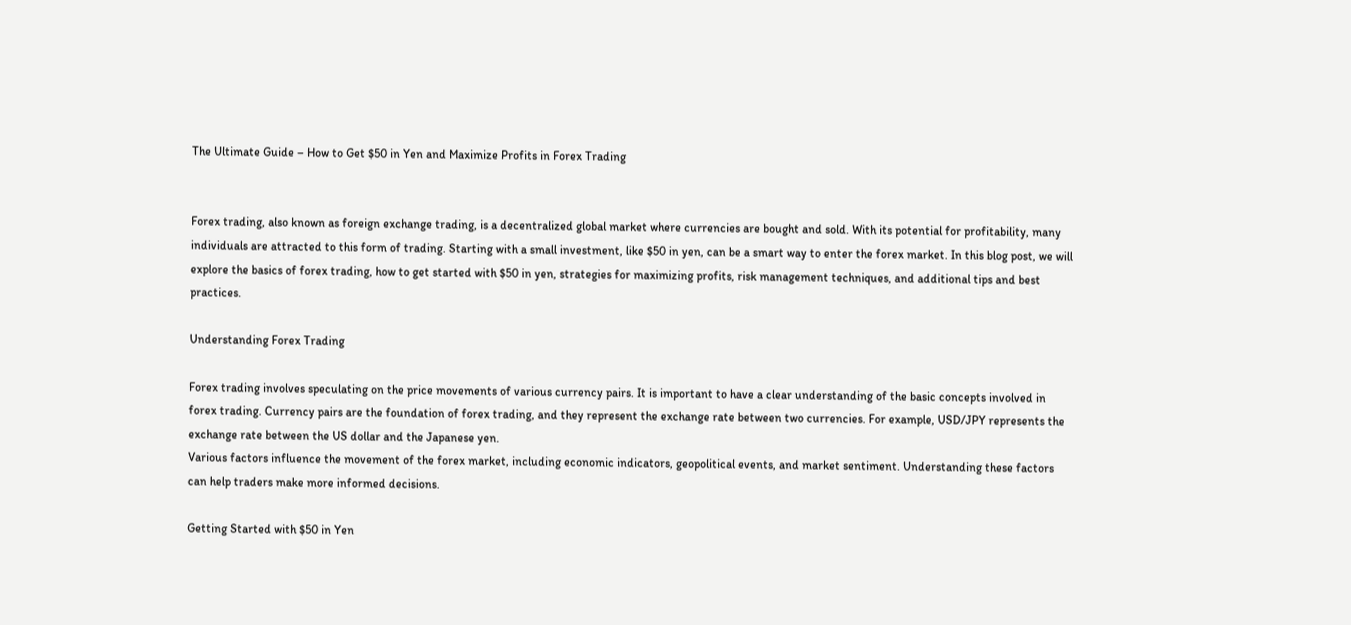The Ultimate Guide – How to Get $50 in Yen and Maximize Profits in Forex Trading


Forex trading, also known as foreign exchange trading, is a decentralized global market where currencies are bought and sold. With its potential for profitability, many individuals are attracted to this form of trading. Starting with a small investment, like $50 in yen, can be a smart way to enter the forex market. In this blog post, we will explore the basics of forex trading, how to get started with $50 in yen, strategies for maximizing profits, risk management techniques, and additional tips and best practices.

Understanding Forex Trading

Forex trading involves speculating on the price movements of various currency pairs. It is important to have a clear understanding of the basic concepts involved in forex trading. Currency pairs are the foundation of forex trading, and they represent the exchange rate between two currencies. For example, USD/JPY represents the exchange rate between the US dollar and the Japanese yen.
Various factors influence the movement of the forex market, including economic indicators, geopolitical events, and market sentiment. Understanding these factors can help traders make more informed decisions.

Getting Started with $50 in Yen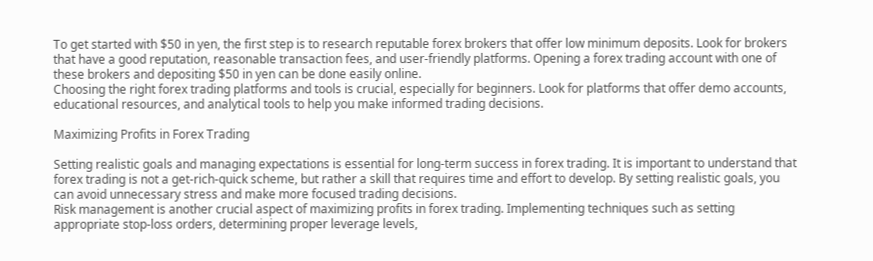To get started with $50 in yen, the first step is to research reputable forex brokers that offer low minimum deposits. Look for brokers that have a good reputation, reasonable transaction fees, and user-friendly platforms. Opening a forex trading account with one of these brokers and depositing $50 in yen can be done easily online.
Choosing the right forex trading platforms and tools is crucial, especially for beginners. Look for platforms that offer demo accounts, educational resources, and analytical tools to help you make informed trading decisions.

Maximizing Profits in Forex Trading

Setting realistic goals and managing expectations is essential for long-term success in forex trading. It is important to understand that forex trading is not a get-rich-quick scheme, but rather a skill that requires time and effort to develop. By setting realistic goals, you can avoid unnecessary stress and make more focused trading decisions.
Risk management is another crucial aspect of maximizing profits in forex trading. Implementing techniques such as setting appropriate stop-loss orders, determining proper leverage levels,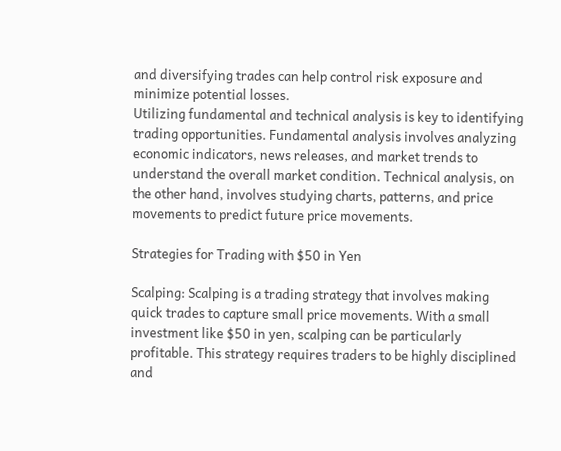and diversifying trades can help control risk exposure and minimize potential losses.
Utilizing fundamental and technical analysis is key to identifying trading opportunities. Fundamental analysis involves analyzing economic indicators, news releases, and market trends to understand the overall market condition. Technical analysis, on the other hand, involves studying charts, patterns, and price movements to predict future price movements.

Strategies for Trading with $50 in Yen

Scalping: Scalping is a trading strategy that involves making quick trades to capture small price movements. With a small investment like $50 in yen, scalping can be particularly profitable. This strategy requires traders to be highly disciplined and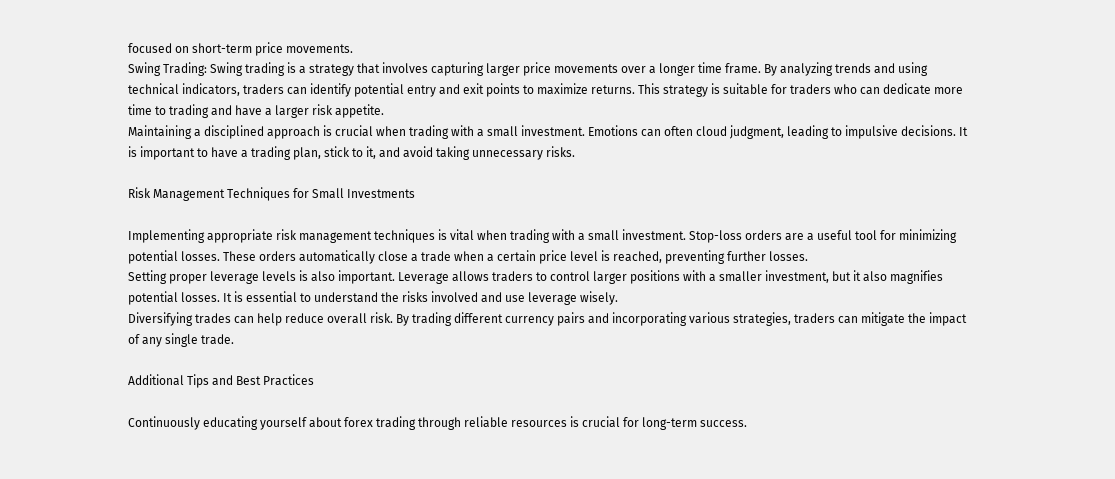focused on short-term price movements.
Swing Trading: Swing trading is a strategy that involves capturing larger price movements over a longer time frame. By analyzing trends and using technical indicators, traders can identify potential entry and exit points to maximize returns. This strategy is suitable for traders who can dedicate more time to trading and have a larger risk appetite.
Maintaining a disciplined approach is crucial when trading with a small investment. Emotions can often cloud judgment, leading to impulsive decisions. It is important to have a trading plan, stick to it, and avoid taking unnecessary risks.

Risk Management Techniques for Small Investments

Implementing appropriate risk management techniques is vital when trading with a small investment. Stop-loss orders are a useful tool for minimizing potential losses. These orders automatically close a trade when a certain price level is reached, preventing further losses.
Setting proper leverage levels is also important. Leverage allows traders to control larger positions with a smaller investment, but it also magnifies potential losses. It is essential to understand the risks involved and use leverage wisely.
Diversifying trades can help reduce overall risk. By trading different currency pairs and incorporating various strategies, traders can mitigate the impact of any single trade.

Additional Tips and Best Practices

Continuously educating yourself about forex trading through reliable resources is crucial for long-term success.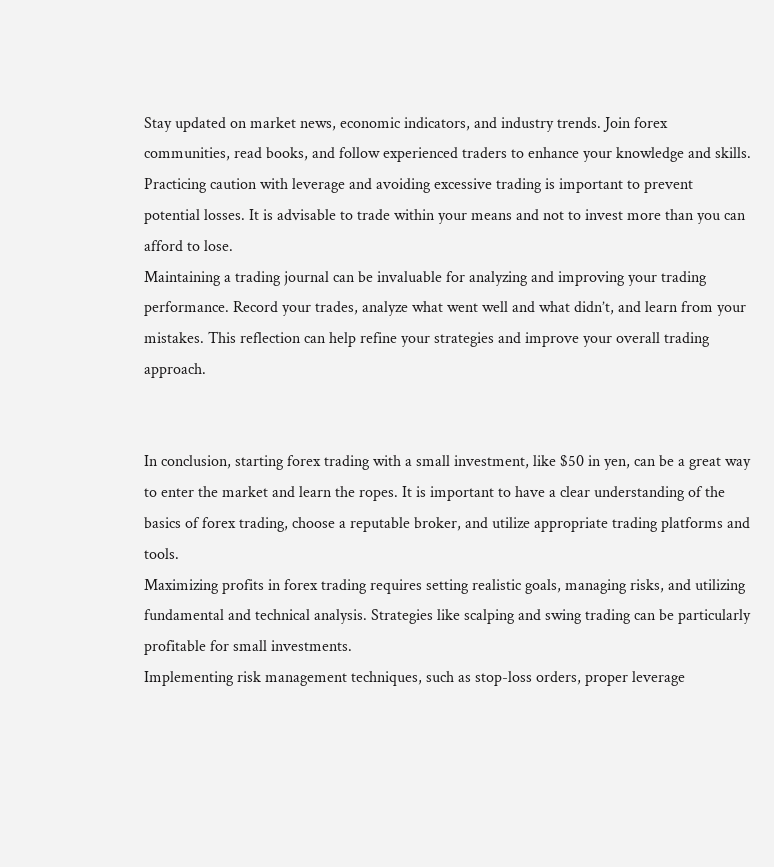Stay updated on market news, economic indicators, and industry trends. Join forex communities, read books, and follow experienced traders to enhance your knowledge and skills.
Practicing caution with leverage and avoiding excessive trading is important to prevent potential losses. It is advisable to trade within your means and not to invest more than you can afford to lose.
Maintaining a trading journal can be invaluable for analyzing and improving your trading performance. Record your trades, analyze what went well and what didn’t, and learn from your mistakes. This reflection can help refine your strategies and improve your overall trading approach.


In conclusion, starting forex trading with a small investment, like $50 in yen, can be a great way to enter the market and learn the ropes. It is important to have a clear understanding of the basics of forex trading, choose a reputable broker, and utilize appropriate trading platforms and tools.
Maximizing profits in forex trading requires setting realistic goals, managing risks, and utilizing fundamental and technical analysis. Strategies like scalping and swing trading can be particularly profitable for small investments.
Implementing risk management techniques, such as stop-loss orders, proper leverage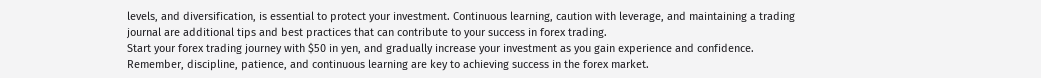levels, and diversification, is essential to protect your investment. Continuous learning, caution with leverage, and maintaining a trading journal are additional tips and best practices that can contribute to your success in forex trading.
Start your forex trading journey with $50 in yen, and gradually increase your investment as you gain experience and confidence. Remember, discipline, patience, and continuous learning are key to achieving success in the forex market.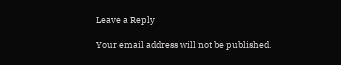Leave a Reply

Your email address will not be published.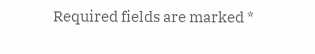Required fields are marked *